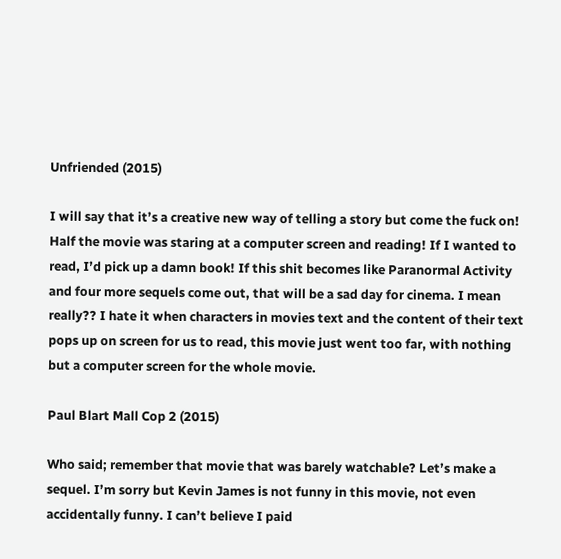Unfriended (2015)

I will say that it’s a creative new way of telling a story but come the fuck on! Half the movie was staring at a computer screen and reading! If I wanted to read, I’d pick up a damn book! If this shit becomes like Paranormal Activity and four more sequels come out, that will be a sad day for cinema. I mean really?? I hate it when characters in movies text and the content of their text pops up on screen for us to read, this movie just went too far, with nothing but a computer screen for the whole movie.

Paul Blart Mall Cop 2 (2015)

Who said; remember that movie that was barely watchable? Let’s make a sequel. I’m sorry but Kevin James is not funny in this movie, not even accidentally funny. I can’t believe I paid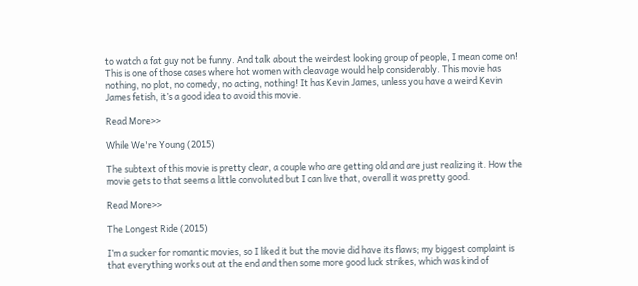to watch a fat guy not be funny. And talk about the weirdest looking group of people, I mean come on! This is one of those cases where hot women with cleavage would help considerably. This movie has nothing, no plot, no comedy, no acting, nothing! It has Kevin James, unless you have a weird Kevin James fetish, it’s a good idea to avoid this movie.

Read More>>

While We're Young (2015)

The subtext of this movie is pretty clear, a couple who are getting old and are just realizing it. How the movie gets to that seems a little convoluted but I can live that, overall it was pretty good.

Read More>>

The Longest Ride (2015)

I’m a sucker for romantic movies, so I liked it but the movie did have its flaws; my biggest complaint is that everything works out at the end and then some more good luck strikes, which was kind of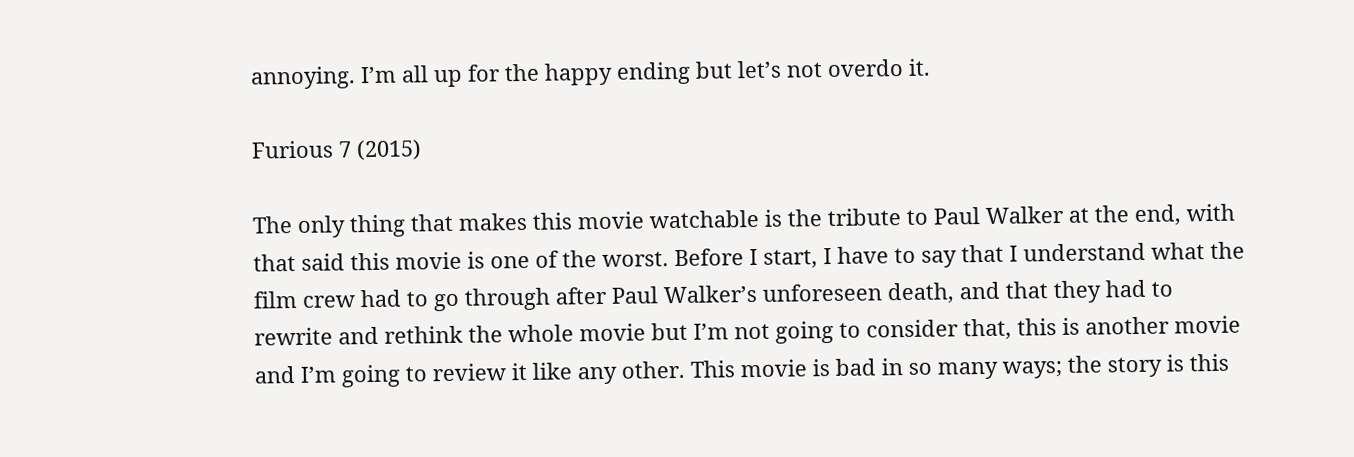annoying. I’m all up for the happy ending but let’s not overdo it.

Furious 7 (2015)

The only thing that makes this movie watchable is the tribute to Paul Walker at the end, with that said this movie is one of the worst. Before I start, I have to say that I understand what the film crew had to go through after Paul Walker’s unforeseen death, and that they had to rewrite and rethink the whole movie but I’m not going to consider that, this is another movie and I’m going to review it like any other. This movie is bad in so many ways; the story is this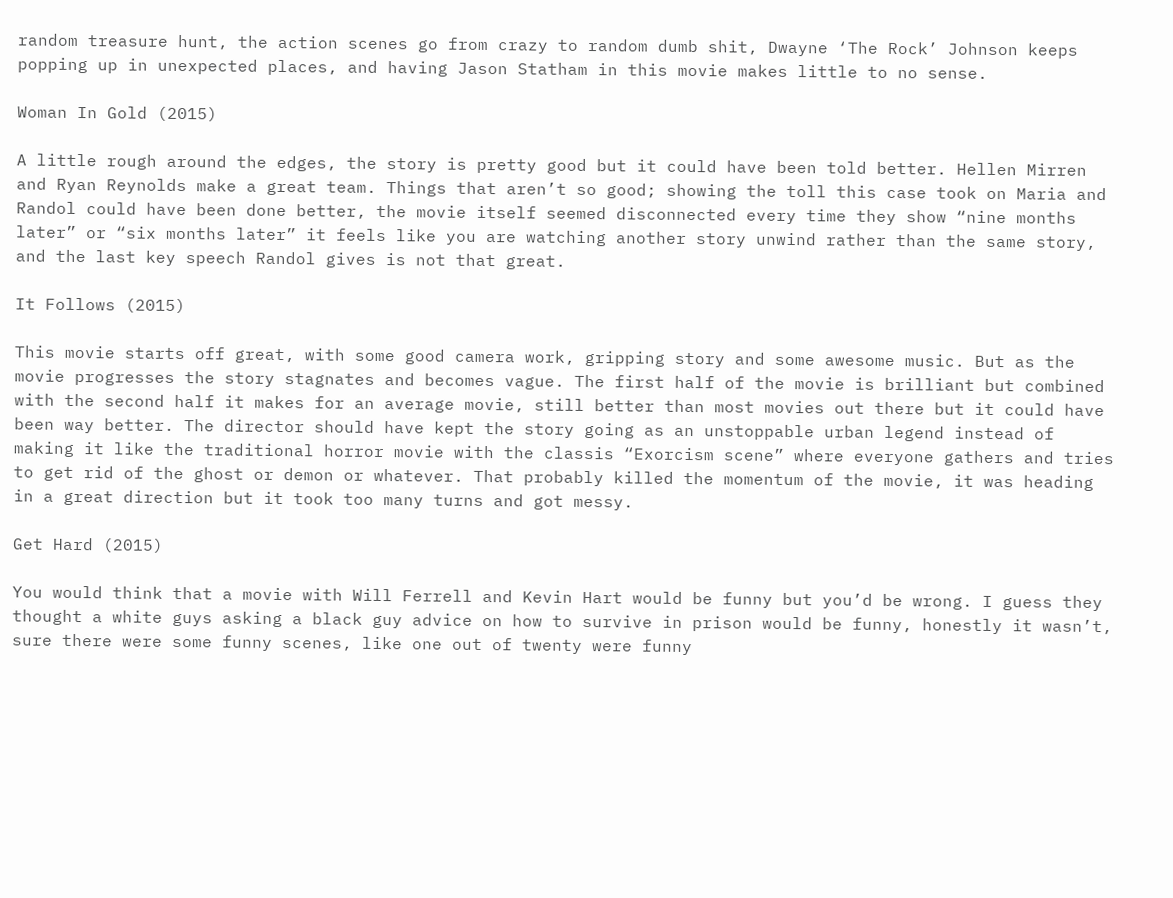random treasure hunt, the action scenes go from crazy to random dumb shit, Dwayne ‘The Rock’ Johnson keeps popping up in unexpected places, and having Jason Statham in this movie makes little to no sense.

Woman In Gold (2015)

A little rough around the edges, the story is pretty good but it could have been told better. Hellen Mirren and Ryan Reynolds make a great team. Things that aren’t so good; showing the toll this case took on Maria and Randol could have been done better, the movie itself seemed disconnected every time they show “nine months later” or “six months later” it feels like you are watching another story unwind rather than the same story, and the last key speech Randol gives is not that great.

It Follows (2015)

This movie starts off great, with some good camera work, gripping story and some awesome music. But as the movie progresses the story stagnates and becomes vague. The first half of the movie is brilliant but combined with the second half it makes for an average movie, still better than most movies out there but it could have been way better. The director should have kept the story going as an unstoppable urban legend instead of making it like the traditional horror movie with the classis “Exorcism scene” where everyone gathers and tries to get rid of the ghost or demon or whatever. That probably killed the momentum of the movie, it was heading in a great direction but it took too many turns and got messy.

Get Hard (2015)

You would think that a movie with Will Ferrell and Kevin Hart would be funny but you’d be wrong. I guess they thought a white guys asking a black guy advice on how to survive in prison would be funny, honestly it wasn’t, sure there were some funny scenes, like one out of twenty were funny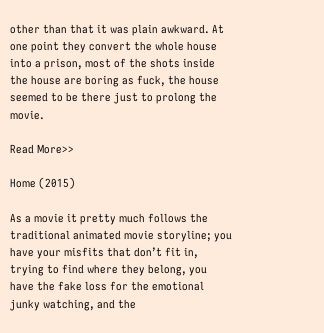other than that it was plain awkward. At one point they convert the whole house into a prison, most of the shots inside the house are boring as fuck, the house seemed to be there just to prolong the movie.

Read More>>

Home (2015)

As a movie it pretty much follows the traditional animated movie storyline; you have your misfits that don’t fit in, trying to find where they belong, you have the fake loss for the emotional junky watching, and the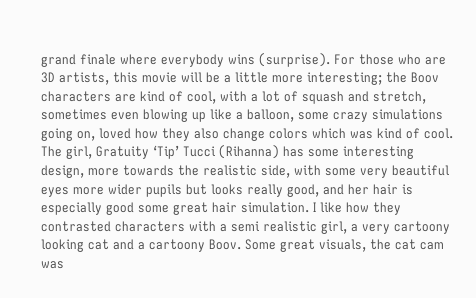grand finale where everybody wins (surprise). For those who are 3D artists, this movie will be a little more interesting; the Boov characters are kind of cool, with a lot of squash and stretch, sometimes even blowing up like a balloon, some crazy simulations going on, loved how they also change colors which was kind of cool. The girl, Gratuity ‘Tip’ Tucci (Rihanna) has some interesting design, more towards the realistic side, with some very beautiful eyes more wider pupils but looks really good, and her hair is especially good some great hair simulation. I like how they contrasted characters with a semi realistic girl, a very cartoony looking cat and a cartoony Boov. Some great visuals, the cat cam was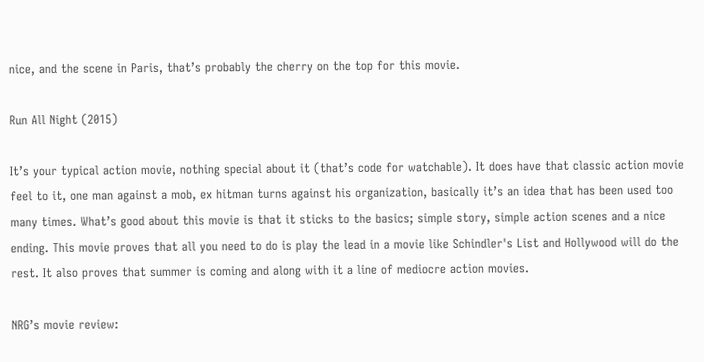nice, and the scene in Paris, that’s probably the cherry on the top for this movie.

Run All Night (2015)

It’s your typical action movie, nothing special about it (that’s code for watchable). It does have that classic action movie feel to it, one man against a mob, ex hitman turns against his organization, basically it’s an idea that has been used too many times. What’s good about this movie is that it sticks to the basics; simple story, simple action scenes and a nice ending. This movie proves that all you need to do is play the lead in a movie like Schindler's List and Hollywood will do the rest. It also proves that summer is coming and along with it a line of mediocre action movies.

NRG’s movie review: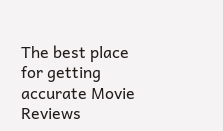The best place for getting accurate Movie Reviews